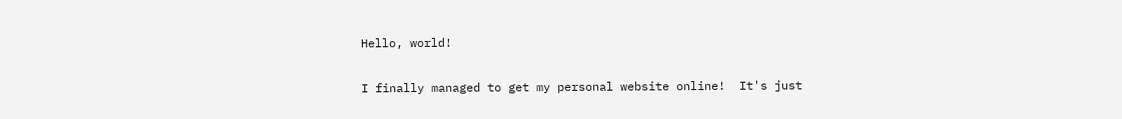Hello, world!

I finally managed to get my personal website online!  It's just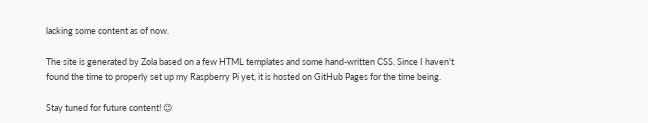lacking some content as of now.

The site is generated by Zola based on a few HTML templates and some hand-written CSS. Since I haven't found the time to properly set up my Raspberry Pi yet, it is hosted on GitHub Pages for the time being.

Stay tuned for future content! 😉